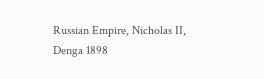Russian Empire, Nicholas II, Denga 1898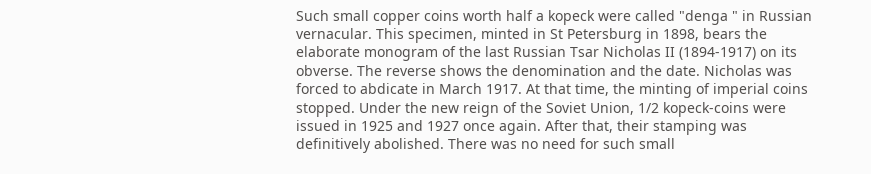Such small copper coins worth half a kopeck were called "denga " in Russian vernacular. This specimen, minted in St Petersburg in 1898, bears the elaborate monogram of the last Russian Tsar Nicholas II (1894-1917) on its obverse. The reverse shows the denomination and the date. Nicholas was forced to abdicate in March 1917. At that time, the minting of imperial coins stopped. Under the new reign of the Soviet Union, 1/2 kopeck-coins were issued in 1925 and 1927 once again. After that, their stamping was definitively abolished. There was no need for such small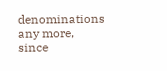denominations any more, since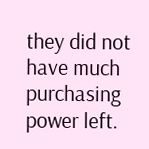they did not have much purchasing power left.